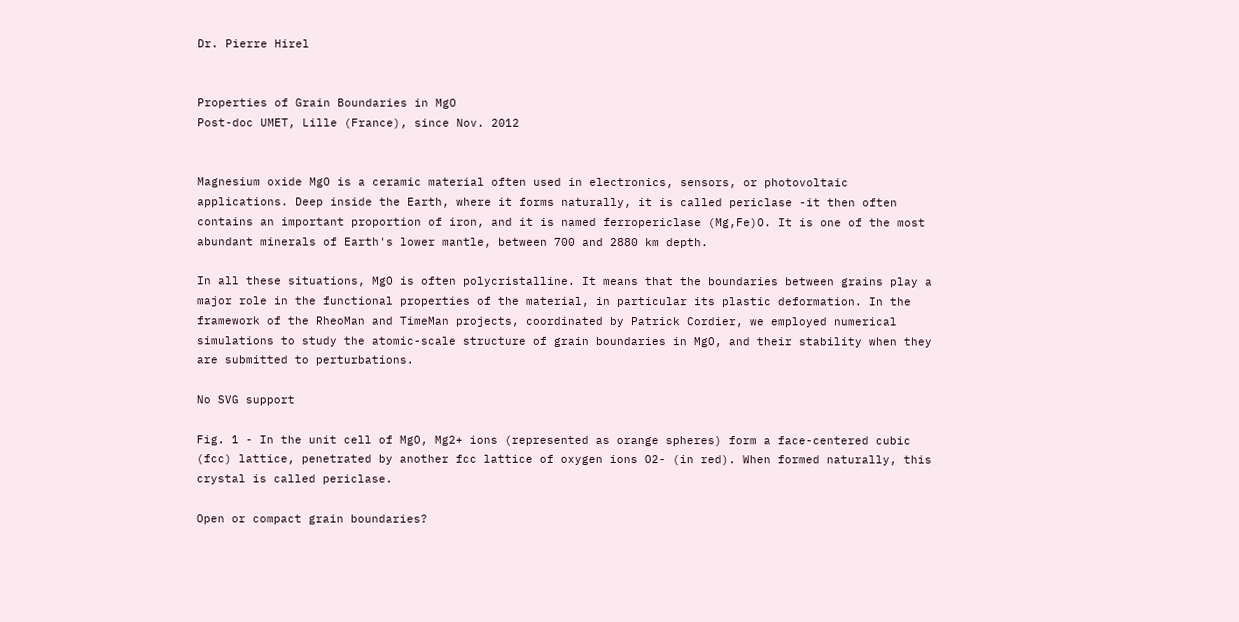Dr. Pierre Hirel


Properties of Grain Boundaries in MgO
Post-doc UMET, Lille (France), since Nov. 2012


Magnesium oxide MgO is a ceramic material often used in electronics, sensors, or photovoltaic applications. Deep inside the Earth, where it forms naturally, it is called periclase -it then often contains an important proportion of iron, and it is named ferropericlase (Mg,Fe)O. It is one of the most abundant minerals of Earth's lower mantle, between 700 and 2880 km depth.

In all these situations, MgO is often polycristalline. It means that the boundaries between grains play a major role in the functional properties of the material, in particular its plastic deformation. In the framework of the RheoMan and TimeMan projects, coordinated by Patrick Cordier, we employed numerical simulations to study the atomic-scale structure of grain boundaries in MgO, and their stability when they are submitted to perturbations.

No SVG support

Fig. 1 - In the unit cell of MgO, Mg2+ ions (represented as orange spheres) form a face-centered cubic (fcc) lattice, penetrated by another fcc lattice of oxygen ions O2- (in red). When formed naturally, this crystal is called periclase.

Open or compact grain boundaries?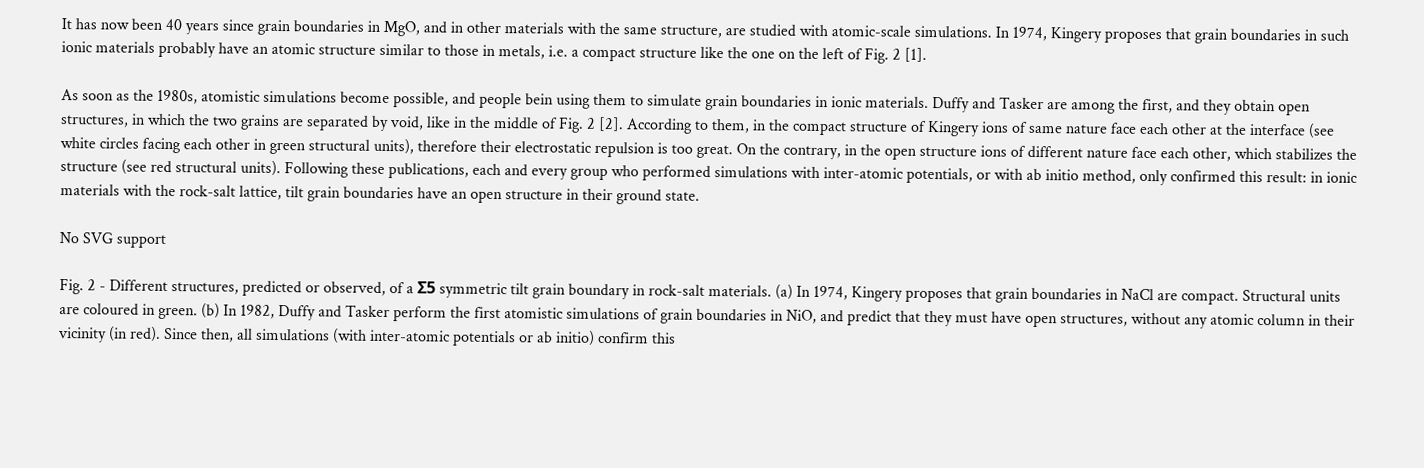It has now been 40 years since grain boundaries in MgO, and in other materials with the same structure, are studied with atomic-scale simulations. In 1974, Kingery proposes that grain boundaries in such ionic materials probably have an atomic structure similar to those in metals, i.e. a compact structure like the one on the left of Fig. 2 [1].

As soon as the 1980s, atomistic simulations become possible, and people bein using them to simulate grain boundaries in ionic materials. Duffy and Tasker are among the first, and they obtain open structures, in which the two grains are separated by void, like in the middle of Fig. 2 [2]. According to them, in the compact structure of Kingery ions of same nature face each other at the interface (see white circles facing each other in green structural units), therefore their electrostatic repulsion is too great. On the contrary, in the open structure ions of different nature face each other, which stabilizes the structure (see red structural units). Following these publications, each and every group who performed simulations with inter-atomic potentials, or with ab initio method, only confirmed this result: in ionic materials with the rock-salt lattice, tilt grain boundaries have an open structure in their ground state.

No SVG support

Fig. 2 - Different structures, predicted or observed, of a Σ5 symmetric tilt grain boundary in rock-salt materials. (a) In 1974, Kingery proposes that grain boundaries in NaCl are compact. Structural units are coloured in green. (b) In 1982, Duffy and Tasker perform the first atomistic simulations of grain boundaries in NiO, and predict that they must have open structures, without any atomic column in their vicinity (in red). Since then, all simulations (with inter-atomic potentials or ab initio) confirm this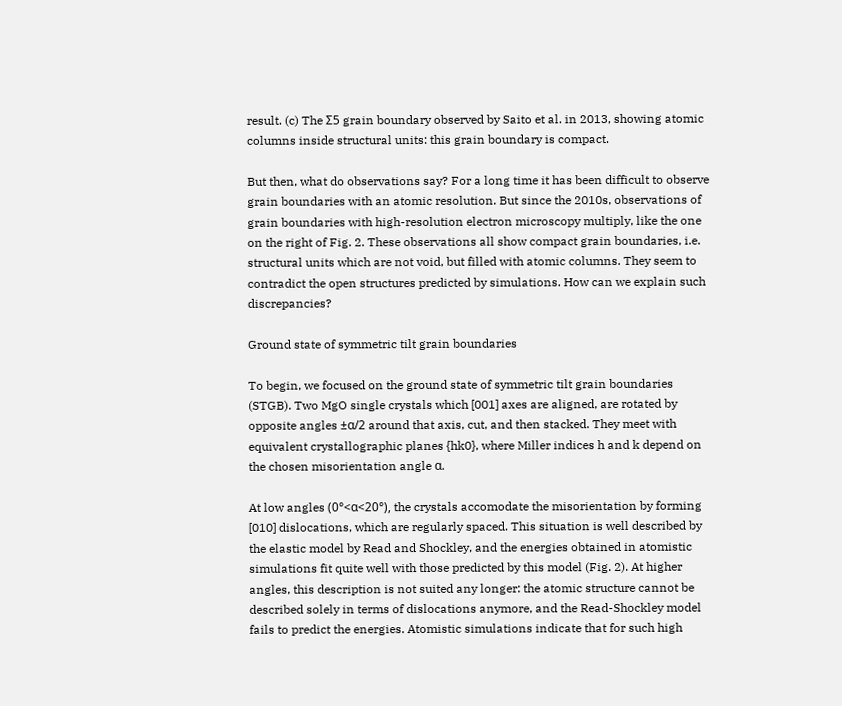result. (c) The Σ5 grain boundary observed by Saito et al. in 2013, showing atomic columns inside structural units: this grain boundary is compact.

But then, what do observations say? For a long time it has been difficult to observe grain boundaries with an atomic resolution. But since the 2010s, observations of grain boundaries with high-resolution electron microscopy multiply, like the one on the right of Fig. 2. These observations all show compact grain boundaries, i.e. structural units which are not void, but filled with atomic columns. They seem to contradict the open structures predicted by simulations. How can we explain such discrepancies?

Ground state of symmetric tilt grain boundaries

To begin, we focused on the ground state of symmetric tilt grain boundaries (STGB). Two MgO single crystals which [001] axes are aligned, are rotated by opposite angles ±α/2 around that axis, cut, and then stacked. They meet with equivalent crystallographic planes {hk0}, where Miller indices h and k depend on the chosen misorientation angle α.

At low angles (0°<α<20°), the crystals accomodate the misorientation by forming [010] dislocations, which are regularly spaced. This situation is well described by the elastic model by Read and Shockley, and the energies obtained in atomistic simulations fit quite well with those predicted by this model (Fig. 2). At higher angles, this description is not suited any longer: the atomic structure cannot be described solely in terms of dislocations anymore, and the Read-Shockley model fails to predict the energies. Atomistic simulations indicate that for such high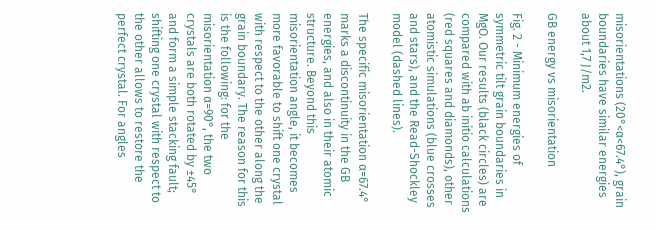misorientations (20°<α<67.4°), grain boundaries have similar energies about 1,7 J/m2.

GB energy vs misorientation

Fig. 2 - Minimum energies of symmetric tilt grain boundaries in MgO. Our results (black circles) are compared with ab initio calculations (red squares and diamonds), other atomistic simulations (blue crosses and stars), and the Read-Shockley model (dashed lines).

The specific misorientation α=67.4° marks a discontinuity in the GB energies, and also in their atomic structure. Beyond this misorientation angle, it becomes more favorable to shift one crystal with respect to the other along the grain boundary. The reason for this is the following: for the misorientation α=90°, the two crystals are both rotated by ±45° and form a simple stacking fault; shifting one crystal with respect to the other allows to restore the perfect crystal. For angles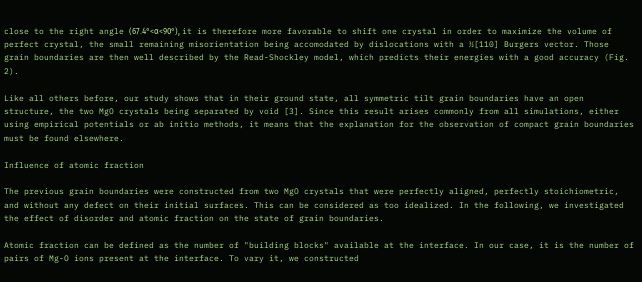close to the right angle (67.4°<α<90°), it is therefore more favorable to shift one crystal in order to maximize the volume of perfect crystal, the small remaining misorientation being accomodated by dislocations with a ½[110] Burgers vector. Those grain boundaries are then well described by the Read-Shockley model, which predicts their energies with a good accuracy (Fig. 2).

Like all others before, our study shows that in their ground state, all symmetric tilt grain boundaries have an open structure, the two MgO crystals being separated by void [3]. Since this result arises commonly from all simulations, either using empirical potentials or ab initio methods, it means that the explanation for the observation of compact grain boundaries must be found elsewhere.

Influence of atomic fraction

The previous grain boundaries were constructed from two MgO crystals that were perfectly aligned, perfectly stoichiometric, and without any defect on their initial surfaces. This can be considered as too idealized. In the following, we investigated the effect of disorder and atomic fraction on the state of grain boundaries.

Atomic fraction can be defined as the number of "building blocks" available at the interface. In our case, it is the number of pairs of Mg-O ions present at the interface. To vary it, we constructed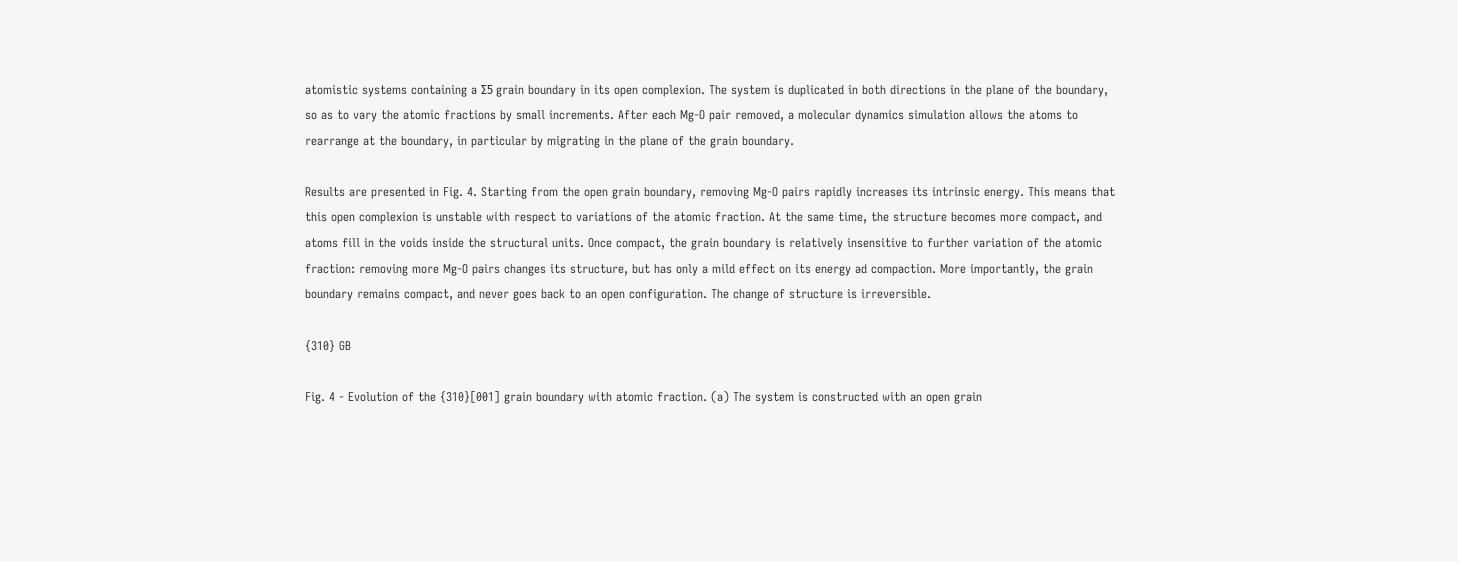atomistic systems containing a Σ5 grain boundary in its open complexion. The system is duplicated in both directions in the plane of the boundary, so as to vary the atomic fractions by small increments. After each Mg-O pair removed, a molecular dynamics simulation allows the atoms to rearrange at the boundary, in particular by migrating in the plane of the grain boundary.

Results are presented in Fig. 4. Starting from the open grain boundary, removing Mg-O pairs rapidly increases its intrinsic energy. This means that this open complexion is unstable with respect to variations of the atomic fraction. At the same time, the structure becomes more compact, and atoms fill in the voids inside the structural units. Once compact, the grain boundary is relatively insensitive to further variation of the atomic fraction: removing more Mg-O pairs changes its structure, but has only a mild effect on its energy ad compaction. More importantly, the grain boundary remains compact, and never goes back to an open configuration. The change of structure is irreversible.

{310} GB

Fig. 4 - Evolution of the {310}[001] grain boundary with atomic fraction. (a) The system is constructed with an open grain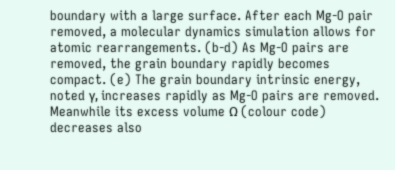boundary with a large surface. After each Mg-O pair removed, a molecular dynamics simulation allows for atomic rearrangements. (b-d) As Mg-O pairs are removed, the grain boundary rapidly becomes compact. (e) The grain boundary intrinsic energy, noted γ, increases rapidly as Mg-O pairs are removed. Meanwhile its excess volume Ω (colour code) decreases also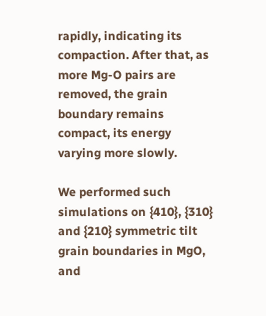rapidly, indicating its compaction. After that, as more Mg-O pairs are removed, the grain boundary remains compact, its energy varying more slowly.

We performed such simulations on {410}, {310} and {210} symmetric tilt grain boundaries in MgO, and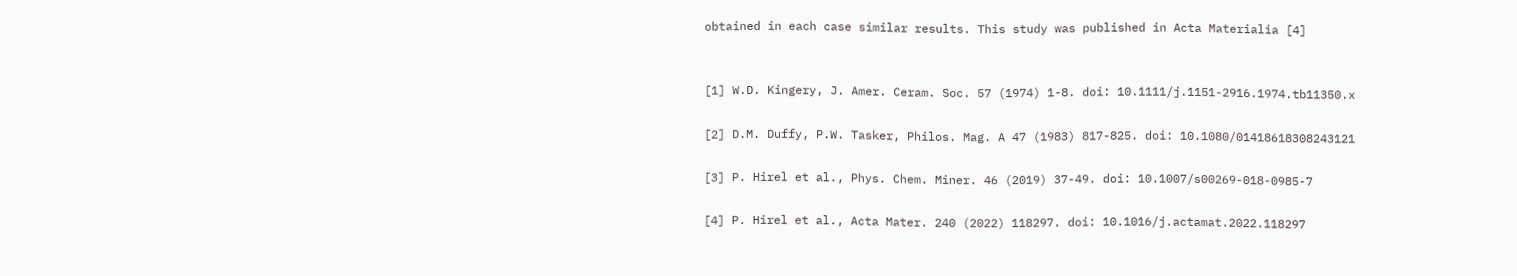obtained in each case similar results. This study was published in Acta Materialia [4]


[1] W.D. Kingery, J. Amer. Ceram. Soc. 57 (1974) 1-8. doi: 10.1111/j.1151-2916.1974.tb11350.x

[2] D.M. Duffy, P.W. Tasker, Philos. Mag. A 47 (1983) 817-825. doi: 10.1080/01418618308243121

[3] P. Hirel et al., Phys. Chem. Miner. 46 (2019) 37-49. doi: 10.1007/s00269-018-0985-7

[4] P. Hirel et al., Acta Mater. 240 (2022) 118297. doi: 10.1016/j.actamat.2022.118297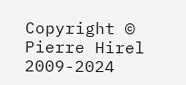Copyright © Pierre Hirel 2009-2024